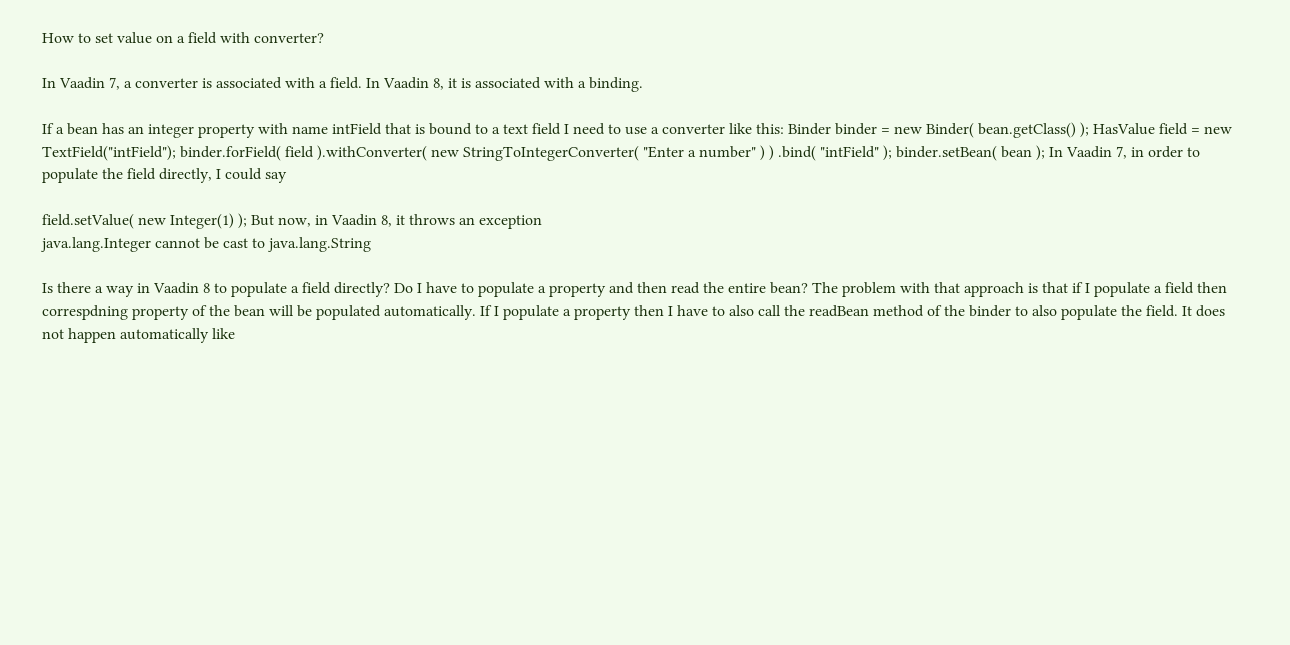How to set value on a field with converter?

In Vaadin 7, a converter is associated with a field. In Vaadin 8, it is associated with a binding.

If a bean has an integer property with name intField that is bound to a text field I need to use a converter like this: Binder binder = new Binder( bean.getClass() ); HasValue field = new TextField("intField"); binder.forField( field ).withConverter( new StringToIntegerConverter( "Enter a number" ) ) .bind( "intField" ); binder.setBean( bean ); In Vaadin 7, in order to populate the field directly, I could say

field.setValue( new Integer(1) ); But now, in Vaadin 8, it throws an exception
java.lang.Integer cannot be cast to java.lang.String

Is there a way in Vaadin 8 to populate a field directly? Do I have to populate a property and then read the entire bean? The problem with that approach is that if I populate a field then correspdning property of the bean will be populated automatically. If I populate a property then I have to also call the readBean method of the binder to also populate the field. It does not happen automatically like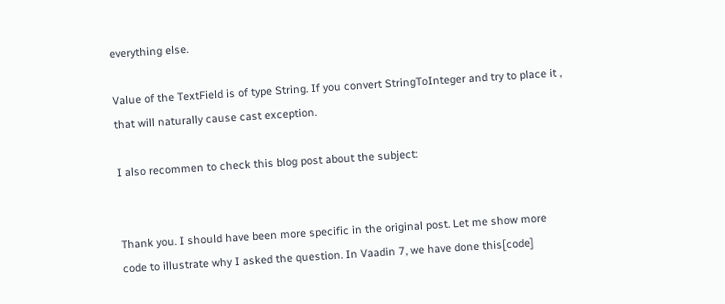everything else.

Value of the TextField is of type String. If you convert StringToInteger and try to place it , that will naturally cause cast exception.

I also recommen to check this blog post about the subject:


Thank you. I should have been more specific in the original post. Let me show more code to illustrate why I asked the question. In Vaadin 7, we have done this[code]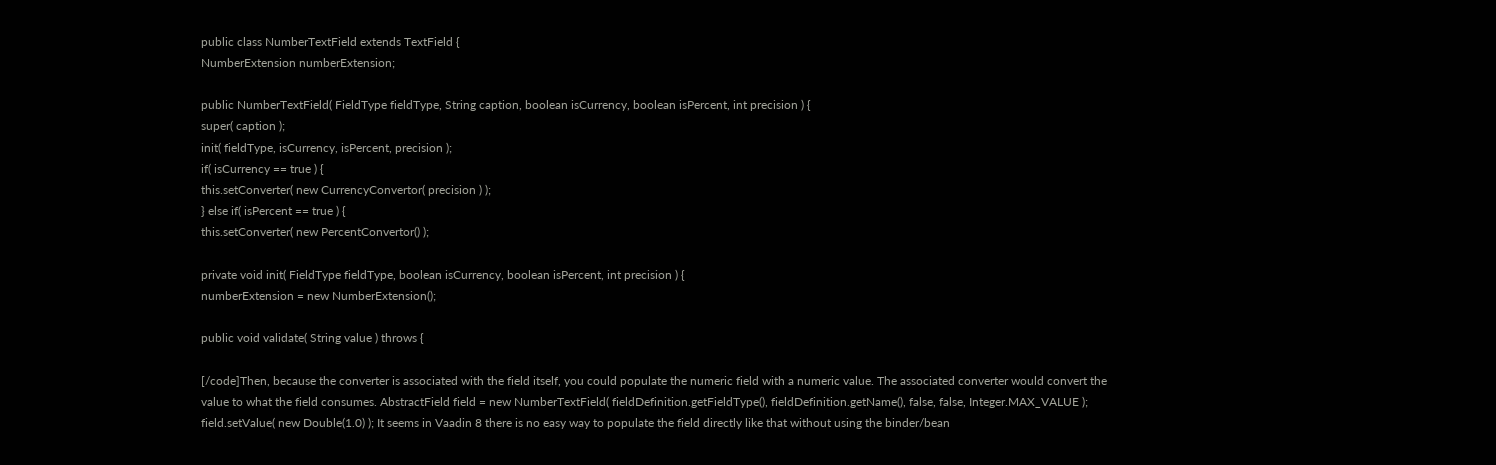public class NumberTextField extends TextField {
NumberExtension numberExtension;

public NumberTextField( FieldType fieldType, String caption, boolean isCurrency, boolean isPercent, int precision ) {
super( caption );
init( fieldType, isCurrency, isPercent, precision );
if( isCurrency == true ) {
this.setConverter( new CurrencyConvertor( precision ) );
} else if( isPercent == true ) {
this.setConverter( new PercentConvertor() );

private void init( FieldType fieldType, boolean isCurrency, boolean isPercent, int precision ) {
numberExtension = new NumberExtension();

public void validate( String value ) throws {

[/code]Then, because the converter is associated with the field itself, you could populate the numeric field with a numeric value. The associated converter would convert the value to what the field consumes. AbstractField field = new NumberTextField( fieldDefinition.getFieldType(), fieldDefinition.getName(), false, false, Integer.MAX_VALUE ); field.setValue( new Double(1.0) ); It seems in Vaadin 8 there is no easy way to populate the field directly like that without using the binder/bean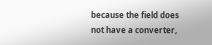because the field does not have a converter,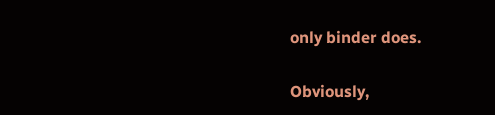only binder does.

Obviously,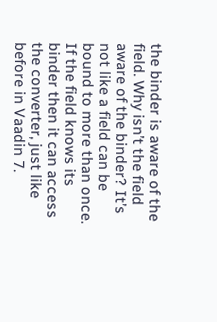the binder is aware of the field. Why isn’t the field aware of the binder? It’s not like a field can be bound to more than once. If the field knows its binder then it can access the converter, just like before in Vaadin 7.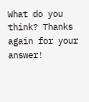What do you think? Thanks again for your answer!